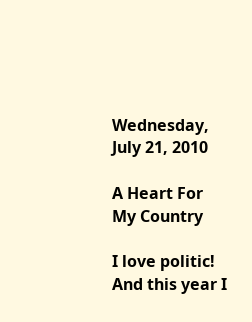Wednesday, July 21, 2010

A Heart For My Country

I love politic! And this year I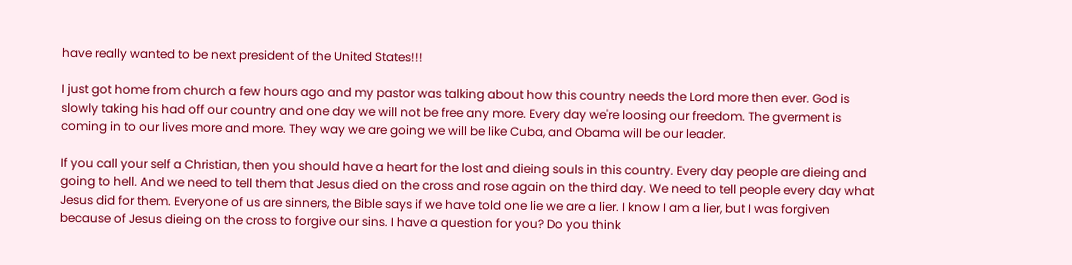have really wanted to be next president of the United States!!!

I just got home from church a few hours ago and my pastor was talking about how this country needs the Lord more then ever. God is slowly taking his had off our country and one day we will not be free any more. Every day we're loosing our freedom. The gverment is coming in to our lives more and more. They way we are going we will be like Cuba, and Obama will be our leader.

If you call your self a Christian, then you should have a heart for the lost and dieing souls in this country. Every day people are dieing and going to hell. And we need to tell them that Jesus died on the cross and rose again on the third day. We need to tell people every day what Jesus did for them. Everyone of us are sinners, the Bible says if we have told one lie we are a lier. I know I am a lier, but I was forgiven because of Jesus dieing on the cross to forgive our sins. I have a question for you? Do you think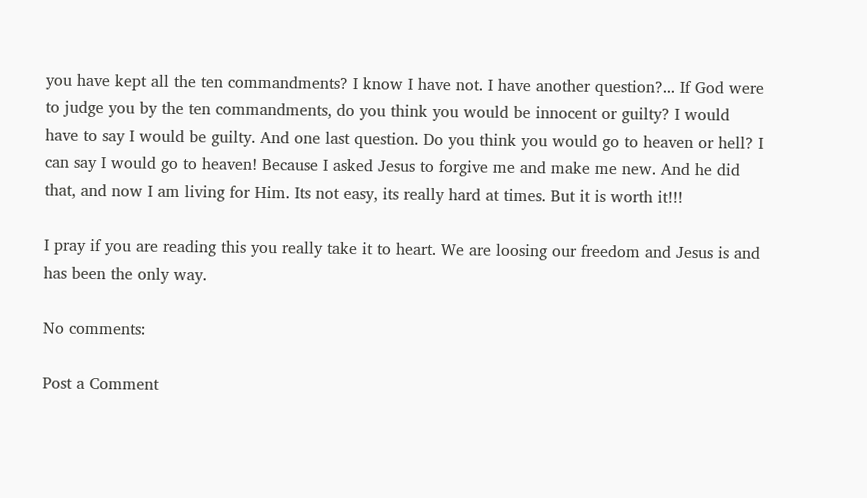you have kept all the ten commandments? I know I have not. I have another question?... If God were to judge you by the ten commandments, do you think you would be innocent or guilty? I would have to say I would be guilty. And one last question. Do you think you would go to heaven or hell? I can say I would go to heaven! Because I asked Jesus to forgive me and make me new. And he did that, and now I am living for Him. Its not easy, its really hard at times. But it is worth it!!!

I pray if you are reading this you really take it to heart. We are loosing our freedom and Jesus is and has been the only way.

No comments:

Post a Comment